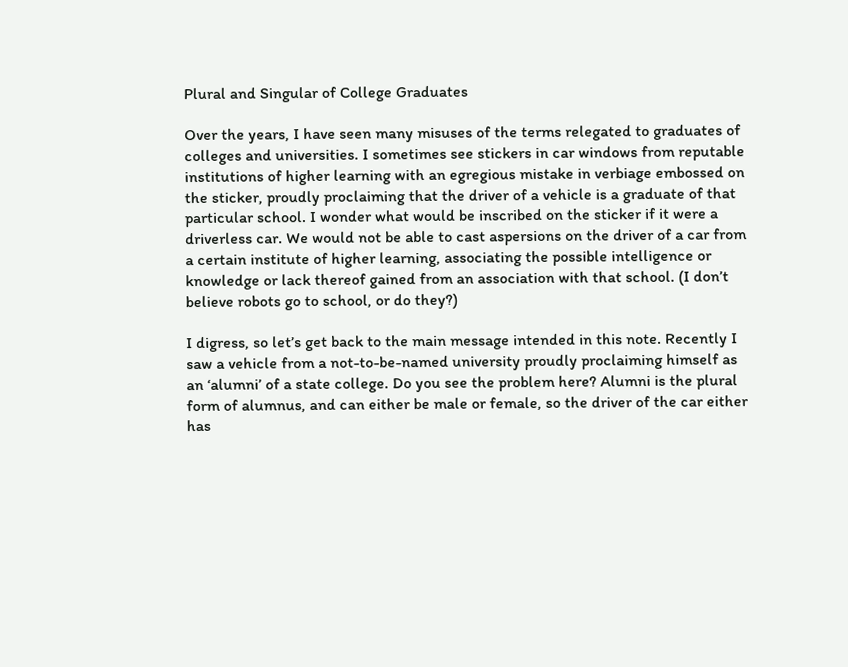Plural and Singular of College Graduates

Over the years, I have seen many misuses of the terms relegated to graduates of colleges and universities. I sometimes see stickers in car windows from reputable institutions of higher learning with an egregious mistake in verbiage embossed on the sticker, proudly proclaiming that the driver of a vehicle is a graduate of that particular school. I wonder what would be inscribed on the sticker if it were a driverless car. We would not be able to cast aspersions on the driver of a car from a certain institute of higher learning, associating the possible intelligence or knowledge or lack thereof gained from an association with that school. (I don’t believe robots go to school, or do they?)

I digress, so let’s get back to the main message intended in this note. Recently I saw a vehicle from a not-to-be-named university proudly proclaiming himself as an ‘alumni’ of a state college. Do you see the problem here? Alumni is the plural form of alumnus, and can either be male or female, so the driver of the car either has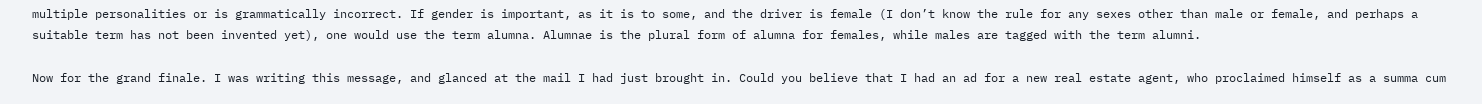multiple personalities or is grammatically incorrect. If gender is important, as it is to some, and the driver is female (I don’t know the rule for any sexes other than male or female, and perhaps a suitable term has not been invented yet), one would use the term alumna. Alumnae is the plural form of alumna for females, while males are tagged with the term alumni.

Now for the grand finale. I was writing this message, and glanced at the mail I had just brought in. Could you believe that I had an ad for a new real estate agent, who proclaimed himself as a summa cum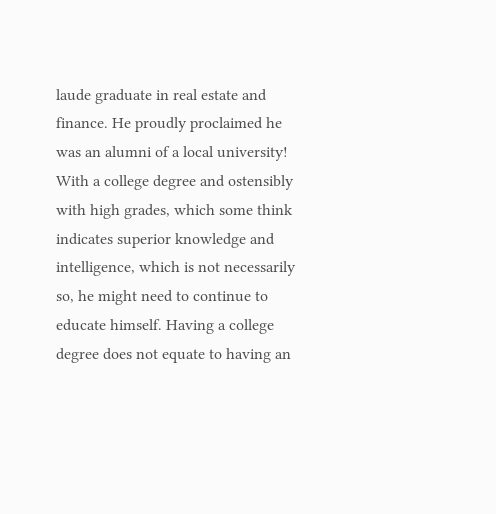laude graduate in real estate and finance. He proudly proclaimed he was an alumni of a local university! With a college degree and ostensibly with high grades, which some think indicates superior knowledge and intelligence, which is not necessarily so, he might need to continue to educate himself. Having a college degree does not equate to having an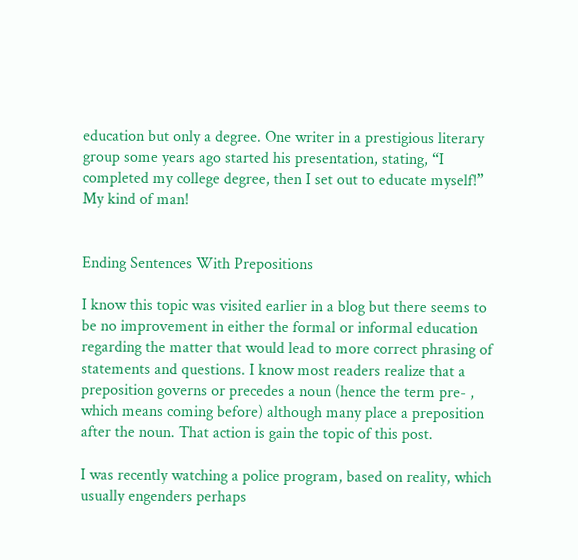education but only a degree. One writer in a prestigious literary group some years ago started his presentation, stating, “I completed my college degree, then I set out to educate myself!” My kind of man!


Ending Sentences With Prepositions

I know this topic was visited earlier in a blog but there seems to be no improvement in either the formal or informal education regarding the matter that would lead to more correct phrasing of statements and questions. I know most readers realize that a preposition governs or precedes a noun (hence the term pre- , which means coming before) although many place a preposition after the noun. That action is gain the topic of this post.

I was recently watching a police program, based on reality, which usually engenders perhaps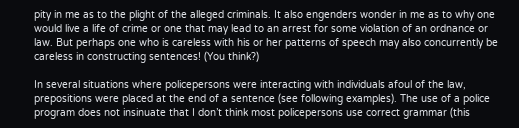pity in me as to the plight of the alleged criminals. It also engenders wonder in me as to why one would live a life of crime or one that may lead to an arrest for some violation of an ordnance or law. But perhaps one who is careless with his or her patterns of speech may also concurrently be careless in constructing sentences! (You think?)

In several situations where policepersons were interacting with individuals afoul of the law,  prepositions were placed at the end of a sentence (see following examples). The use of a police program does not insinuate that I don’t think most policepersons use correct grammar (this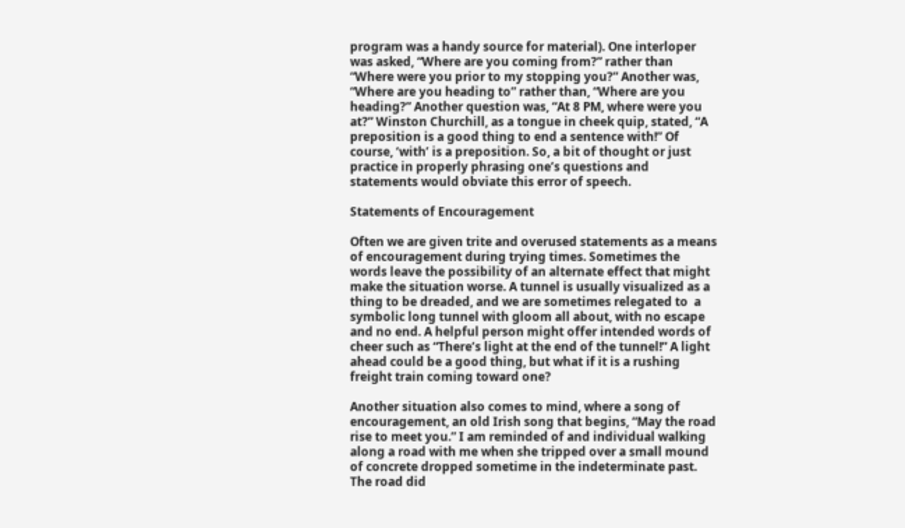program was a handy source for material). One interloper was asked, “Where are you coming from?” rather than “Where were you prior to my stopping you?” Another was, “Where are you heading to” rather than, “Where are you heading?” Another question was, “At 8 PM, where were you at?” Winston Churchill, as a tongue in cheek quip, stated, “A preposition is a good thing to end a sentence with!” Of course, ‘with’ is a preposition. So, a bit of thought or just practice in properly phrasing one’s questions and statements would obviate this error of speech.

Statements of Encouragement

Often we are given trite and overused statements as a means of encouragement during trying times. Sometimes the words leave the possibility of an alternate effect that might make the situation worse. A tunnel is usually visualized as a thing to be dreaded, and we are sometimes relegated to  a symbolic long tunnel with gloom all about, with no escape and no end. A helpful person might offer intended words of cheer such as “There’s light at the end of the tunnel!” A light ahead could be a good thing, but what if it is a rushing freight train coming toward one?

Another situation also comes to mind, where a song of encouragement, an old Irish song that begins, “May the road rise to meet you.” I am reminded of and individual walking along a road with me when she tripped over a small mound of concrete dropped sometime in the indeterminate past. The road did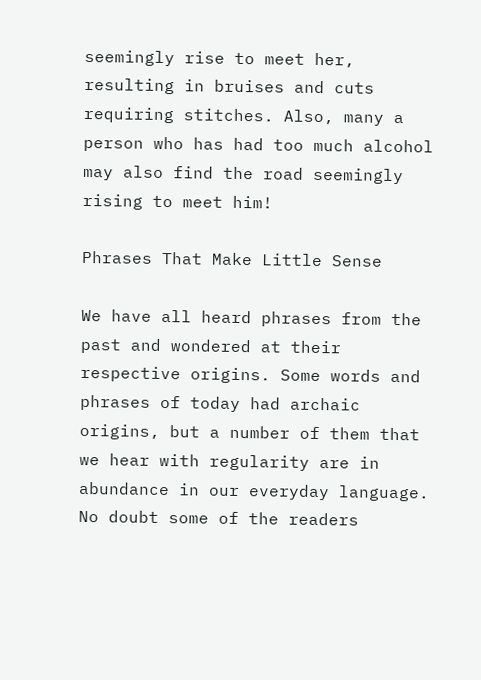seemingly rise to meet her, resulting in bruises and cuts requiring stitches. Also, many a person who has had too much alcohol may also find the road seemingly rising to meet him!

Phrases That Make Little Sense

We have all heard phrases from the past and wondered at their respective origins. Some words and phrases of today had archaic origins, but a number of them that we hear with regularity are in abundance in our everyday language. No doubt some of the readers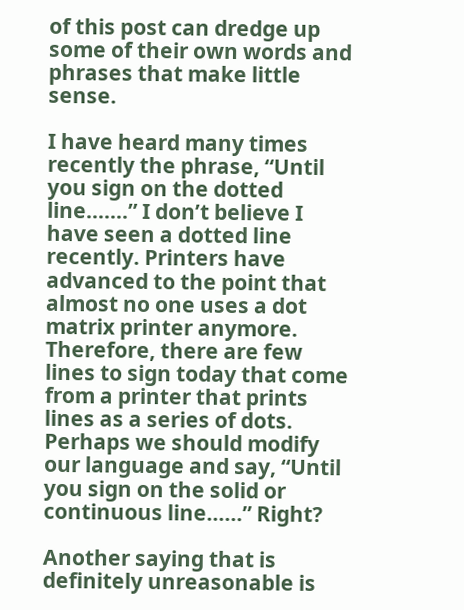of this post can dredge up some of their own words and phrases that make little sense.

I have heard many times recently the phrase, “Until you sign on the dotted line…….” I don’t believe I have seen a dotted line recently. Printers have advanced to the point that almost no one uses a dot matrix printer anymore. Therefore, there are few lines to sign today that come from a printer that prints lines as a series of dots. Perhaps we should modify our language and say, “Until you sign on the solid or continuous line……” Right?

Another saying that is definitely unreasonable is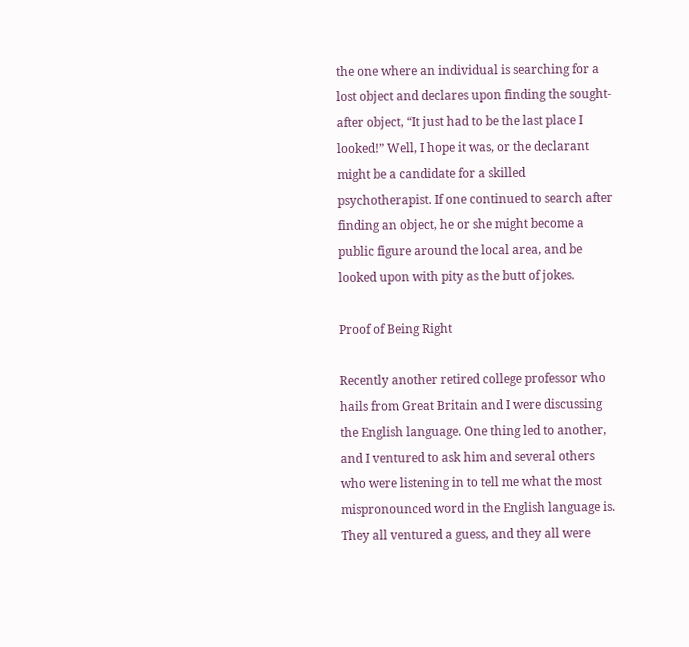the one where an individual is searching for a lost object and declares upon finding the sought-after object, “It just had to be the last place I looked!” Well, I hope it was, or the declarant might be a candidate for a skilled psychotherapist. If one continued to search after finding an object, he or she might become a public figure around the local area, and be looked upon with pity as the butt of jokes.

Proof of Being Right

Recently another retired college professor who hails from Great Britain and I were discussing the English language. One thing led to another, and I ventured to ask him and several others who were listening in to tell me what the most mispronounced word in the English language is. They all ventured a guess, and they all were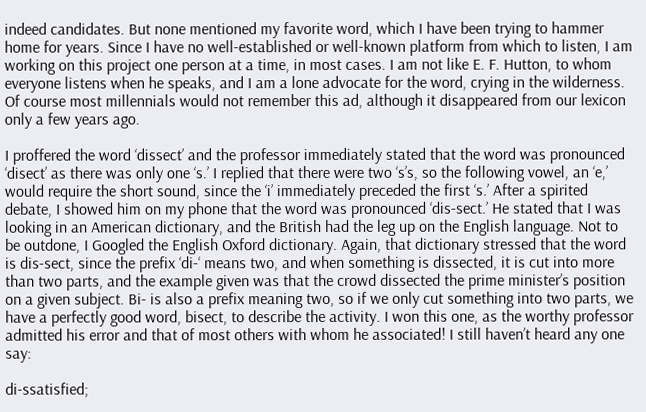indeed candidates. But none mentioned my favorite word, which I have been trying to hammer home for years. Since I have no well-established or well-known platform from which to listen, I am working on this project one person at a time, in most cases. I am not like E. F. Hutton, to whom everyone listens when he speaks, and I am a lone advocate for the word, crying in the wilderness. Of course most millennials would not remember this ad, although it disappeared from our lexicon only a few years ago.

I proffered the word ‘dissect’ and the professor immediately stated that the word was pronounced ‘disect’ as there was only one ‘s.’ I replied that there were two ‘s’s, so the following vowel, an ‘e,’ would require the short sound, since the ‘i’ immediately preceded the first ‘s.’ After a spirited debate, I showed him on my phone that the word was pronounced ‘dis-sect.’ He stated that I was looking in an American dictionary, and the British had the leg up on the English language. Not to be outdone, I Googled the English Oxford dictionary. Again, that dictionary stressed that the word is dis-sect, since the prefix ‘di-‘ means two, and when something is dissected, it is cut into more than two parts, and the example given was that the crowd dissected the prime minister’s position on a given subject. Bi- is also a prefix meaning two, so if we only cut something into two parts, we have a perfectly good word, bisect, to describe the activity. I won this one, as the worthy professor admitted his error and that of most others with whom he associated! I still haven’t heard any one say:

di-ssatisfied;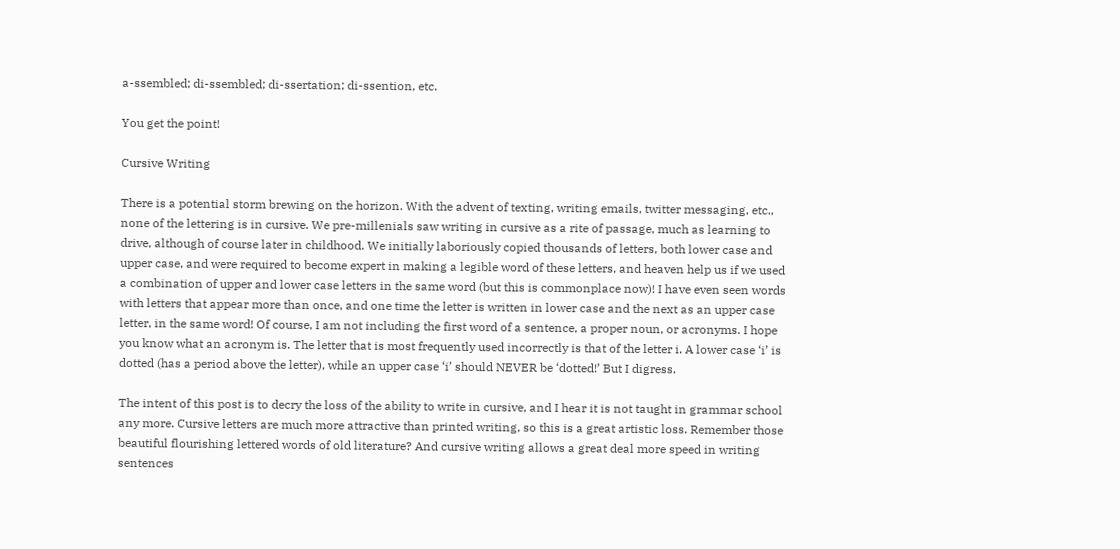a-ssembled; di-ssembled; di-ssertation; di-ssention, etc.

You get the point!

Cursive Writing

There is a potential storm brewing on the horizon. With the advent of texting, writing emails, twitter messaging, etc., none of the lettering is in cursive. We pre-millenials saw writing in cursive as a rite of passage, much as learning to drive, although of course later in childhood. We initially laboriously copied thousands of letters, both lower case and upper case, and were required to become expert in making a legible word of these letters, and heaven help us if we used a combination of upper and lower case letters in the same word (but this is commonplace now)! I have even seen words with letters that appear more than once, and one time the letter is written in lower case and the next as an upper case letter, in the same word! Of course, I am not including the first word of a sentence, a proper noun, or acronyms. I hope you know what an acronym is. The letter that is most frequently used incorrectly is that of the letter i. A lower case ‘i’ is dotted (has a period above the letter), while an upper case ‘i’ should NEVER be ‘dotted!’ But I digress.

The intent of this post is to decry the loss of the ability to write in cursive, and I hear it is not taught in grammar school any more. Cursive letters are much more attractive than printed writing, so this is a great artistic loss. Remember those beautiful flourishing lettered words of old literature? And cursive writing allows a great deal more speed in writing  sentences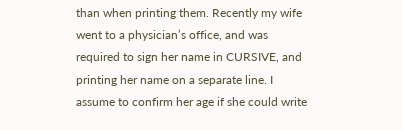than when printing them. Recently my wife went to a physician’s office, and was required to sign her name in CURSIVE, and printing her name on a separate line. I assume to confirm her age if she could write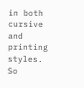in both cursive and printing styles. So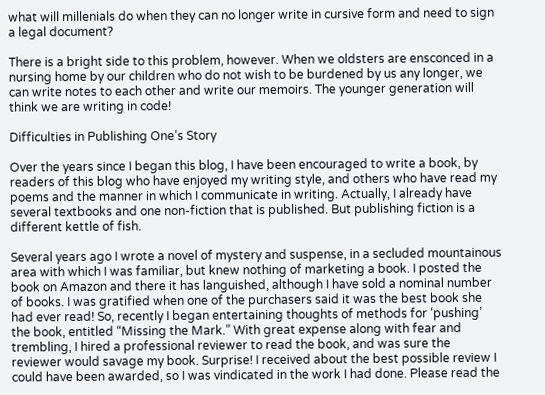what will millenials do when they can no longer write in cursive form and need to sign a legal document?

There is a bright side to this problem, however. When we oldsters are ensconced in a nursing home by our children who do not wish to be burdened by us any longer, we can write notes to each other and write our memoirs. The younger generation will think we are writing in code!

Difficulties in Publishing One’s Story

Over the years since I began this blog, I have been encouraged to write a book, by readers of this blog who have enjoyed my writing style, and others who have read my poems and the manner in which I communicate in writing. Actually, I already have several textbooks and one non-fiction that is published. But publishing fiction is a different kettle of fish.

Several years ago I wrote a novel of mystery and suspense, in a secluded mountainous area with which I was familiar, but knew nothing of marketing a book. I posted the book on Amazon and there it has languished, although I have sold a nominal number of books. I was gratified when one of the purchasers said it was the best book she had ever read! So, recently I began entertaining thoughts of methods for ‘pushing’ the book, entitled “Missing the Mark.” With great expense along with fear and trembling, I hired a professional reviewer to read the book, and was sure the reviewer would savage my book. Surprise! I received about the best possible review I could have been awarded, so I was vindicated in the work I had done. Please read the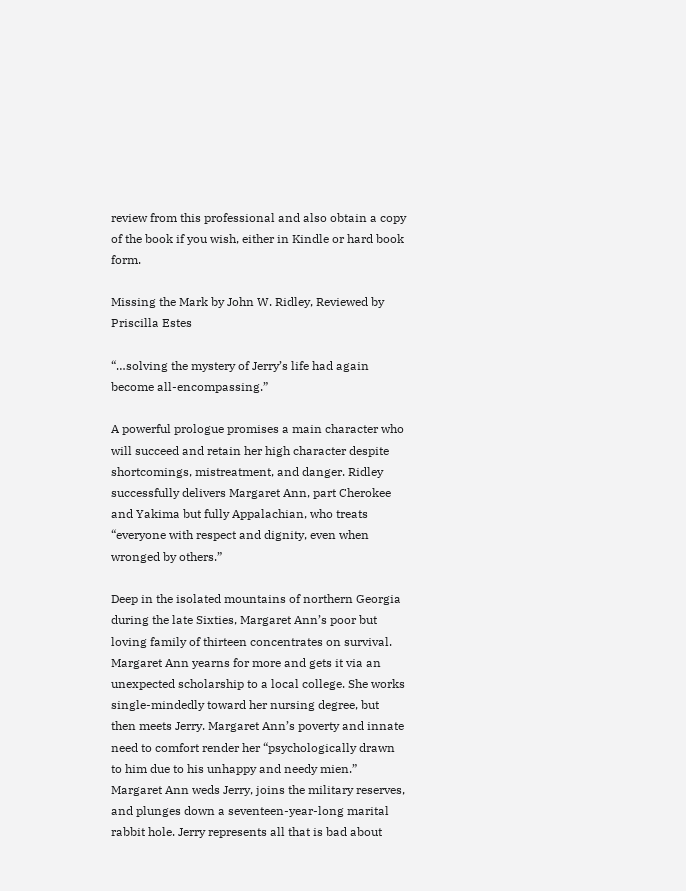review from this professional and also obtain a copy of the book if you wish, either in Kindle or hard book form.

Missing the Mark by John W. Ridley, Reviewed by Priscilla Estes

“…solving the mystery of Jerry’s life had again become all-encompassing.”

A powerful prologue promises a main character who will succeed and retain her high character despite shortcomings, mistreatment, and danger. Ridley successfully delivers Margaret Ann, part Cherokee and Yakima but fully Appalachian, who treats “everyone with respect and dignity, even when wronged by others.”

Deep in the isolated mountains of northern Georgia during the late Sixties, Margaret Ann’s poor but loving family of thirteen concentrates on survival. Margaret Ann yearns for more and gets it via an unexpected scholarship to a local college. She works single-mindedly toward her nursing degree, but then meets Jerry. Margaret Ann’s poverty and innate need to comfort render her “psychologically drawn to him due to his unhappy and needy mien.” Margaret Ann weds Jerry, joins the military reserves, and plunges down a seventeen-year-long marital rabbit hole. Jerry represents all that is bad about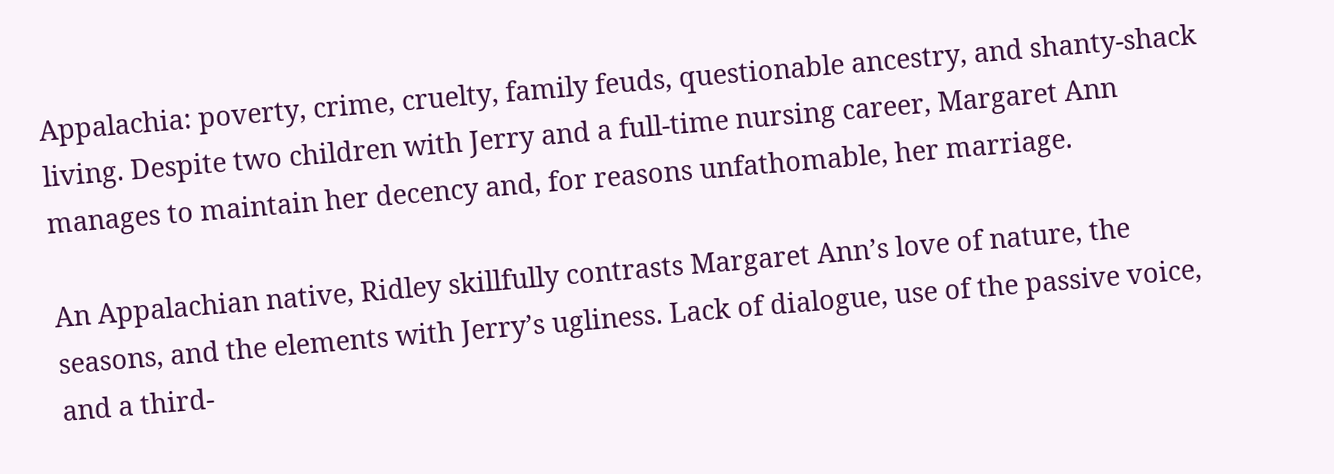Appalachia: poverty, crime, cruelty, family feuds, questionable ancestry, and shanty-shack living. Despite two children with Jerry and a full-time nursing career, Margaret Ann manages to maintain her decency and, for reasons unfathomable, her marriage.

An Appalachian native, Ridley skillfully contrasts Margaret Ann’s love of nature, the seasons, and the elements with Jerry’s ugliness. Lack of dialogue, use of the passive voice, and a third-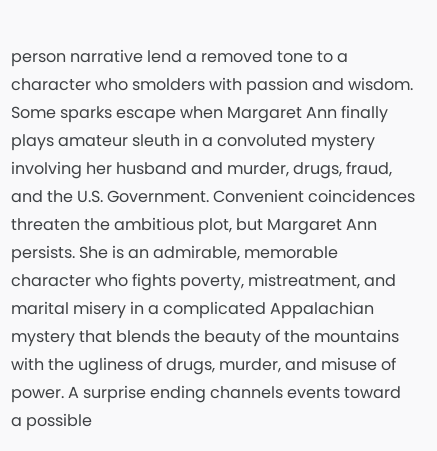person narrative lend a removed tone to a character who smolders with passion and wisdom. Some sparks escape when Margaret Ann finally plays amateur sleuth in a convoluted mystery involving her husband and murder, drugs, fraud, and the U.S. Government. Convenient coincidences threaten the ambitious plot, but Margaret Ann persists. She is an admirable, memorable character who fights poverty, mistreatment, and marital misery in a complicated Appalachian mystery that blends the beauty of the mountains with the ugliness of drugs, murder, and misuse of power. A surprise ending channels events toward a possible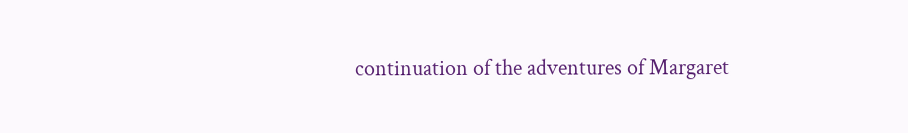continuation of the adventures of Margaret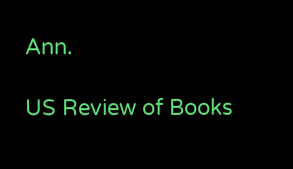Ann.

US Review of Books